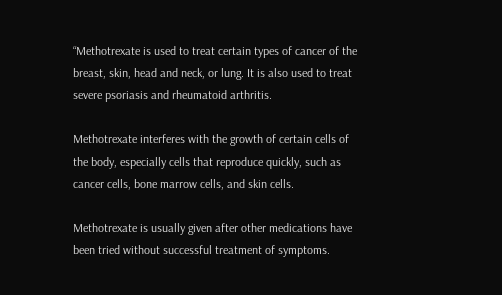“Methotrexate is used to treat certain types of cancer of the breast, skin, head and neck, or lung. It is also used to treat severe psoriasis and rheumatoid arthritis.

Methotrexate interferes with the growth of certain cells of the body, especially cells that reproduce quickly, such as cancer cells, bone marrow cells, and skin cells.

Methotrexate is usually given after other medications have been tried without successful treatment of symptoms.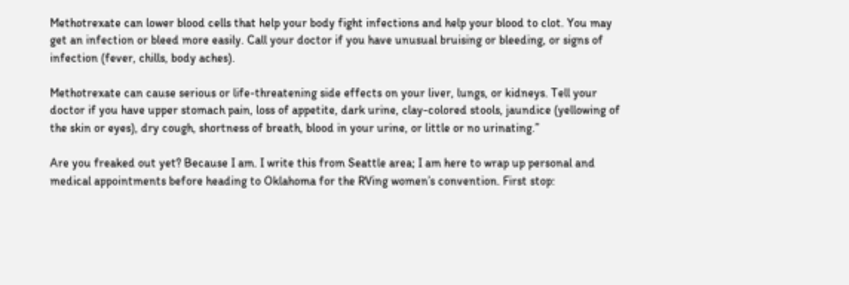Methotrexate can lower blood cells that help your body fight infections and help your blood to clot. You may get an infection or bleed more easily. Call your doctor if you have unusual bruising or bleeding, or signs of infection (fever, chills, body aches).

Methotrexate can cause serious or life-threatening side effects on your liver, lungs, or kidneys. Tell your doctor if you have upper stomach pain, loss of appetite, dark urine, clay-colored stools, jaundice (yellowing of the skin or eyes), dry cough, shortness of breath, blood in your urine, or little or no urinating.”

Are you freaked out yet? Because I am. I write this from Seattle area; I am here to wrap up personal and medical appointments before heading to Oklahoma for the RVing women’s convention. First stop: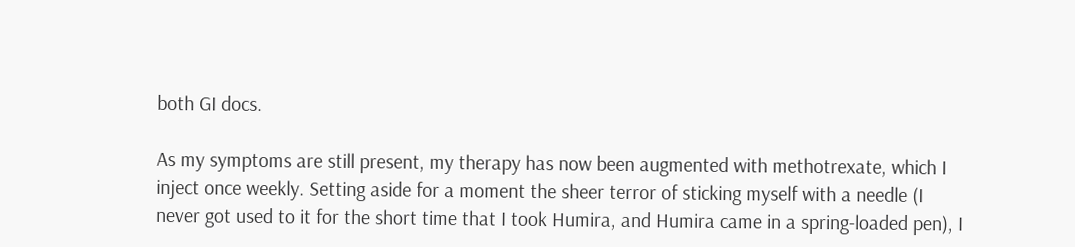both GI docs.

As my symptoms are still present, my therapy has now been augmented with methotrexate, which I inject once weekly. Setting aside for a moment the sheer terror of sticking myself with a needle (I never got used to it for the short time that I took Humira, and Humira came in a spring-loaded pen), I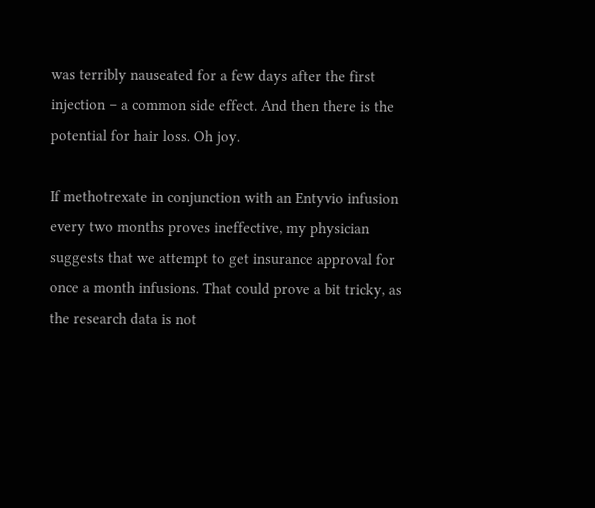was terribly nauseated for a few days after the first injection – a common side effect. And then there is the potential for hair loss. Oh joy.

If methotrexate in conjunction with an Entyvio infusion every two months proves ineffective, my physician suggests that we attempt to get insurance approval for once a month infusions. That could prove a bit tricky, as the research data is not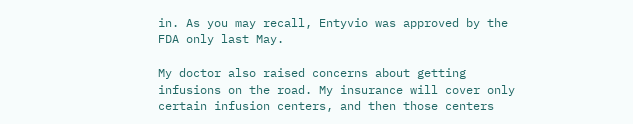in. As you may recall, Entyvio was approved by the FDA only last May.

My doctor also raised concerns about getting infusions on the road. My insurance will cover only certain infusion centers, and then those centers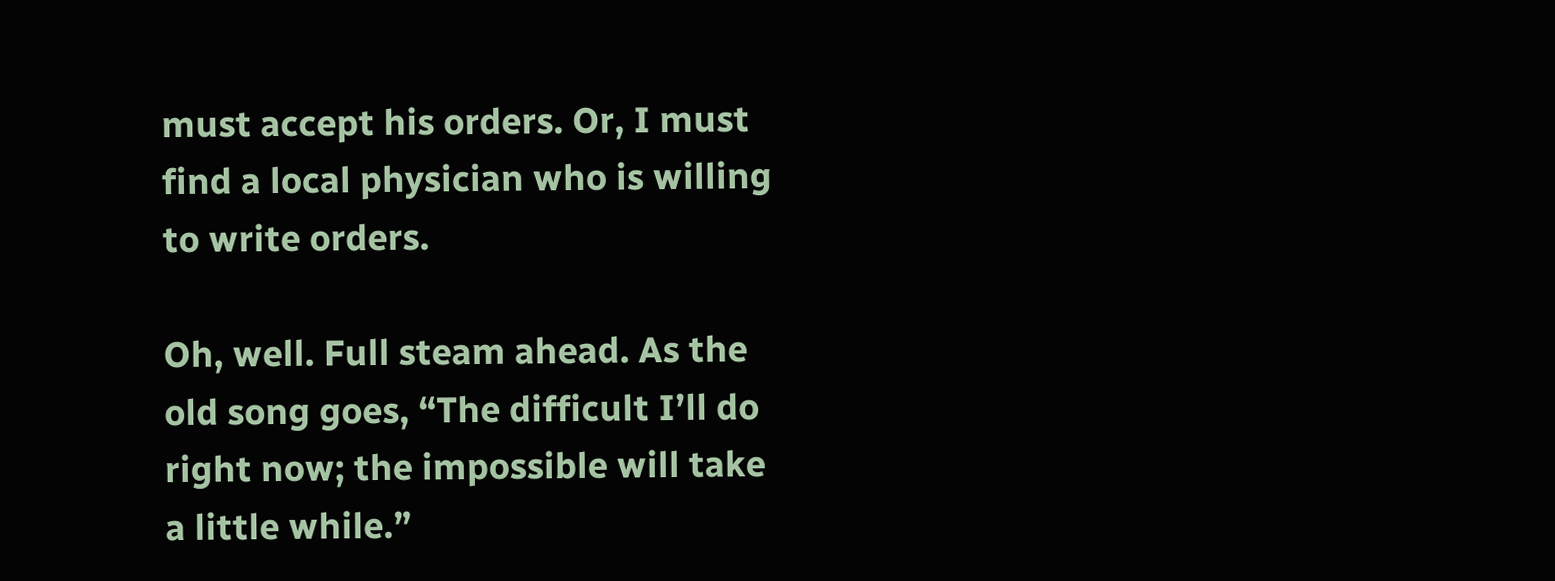must accept his orders. Or, I must find a local physician who is willing to write orders.

Oh, well. Full steam ahead. As the old song goes, “The difficult I’ll do right now; the impossible will take a little while.”